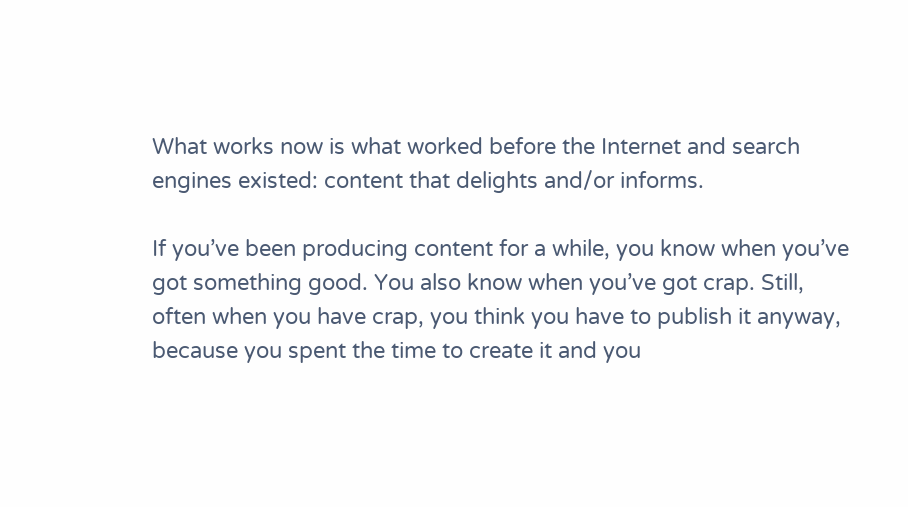What works now is what worked before the Internet and search engines existed: content that delights and/or informs.

If you’ve been producing content for a while, you know when you’ve got something good. You also know when you’ve got crap. Still, often when you have crap, you think you have to publish it anyway, because you spent the time to create it and you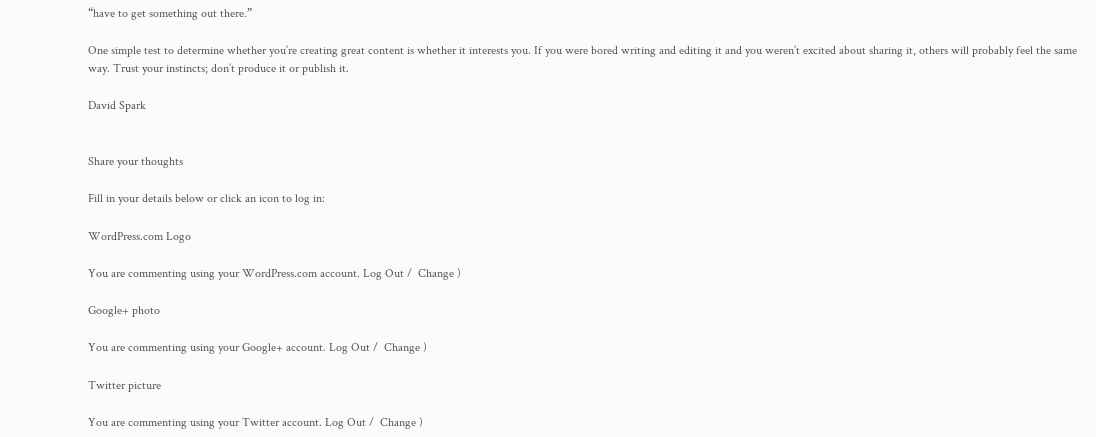“have to get something out there.”

One simple test to determine whether you’re creating great content is whether it interests you. If you were bored writing and editing it and you weren’t excited about sharing it, others will probably feel the same way. Trust your instincts; don’t produce it or publish it.

David Spark


Share your thoughts

Fill in your details below or click an icon to log in:

WordPress.com Logo

You are commenting using your WordPress.com account. Log Out /  Change )

Google+ photo

You are commenting using your Google+ account. Log Out /  Change )

Twitter picture

You are commenting using your Twitter account. Log Out /  Change )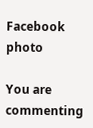Facebook photo

You are commenting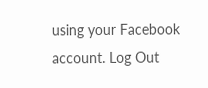using your Facebook account. Log Out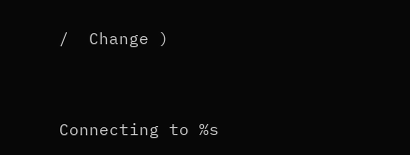/  Change )


Connecting to %s